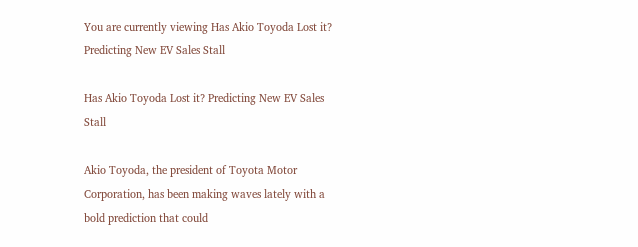You are currently viewing Has Akio Toyoda Lost it? Predicting New EV Sales Stall

Has Akio Toyoda Lost it? Predicting New EV Sales Stall

Akio Toyoda, the president of Toyota Motor Corporation, has been making waves lately with a bold prediction that could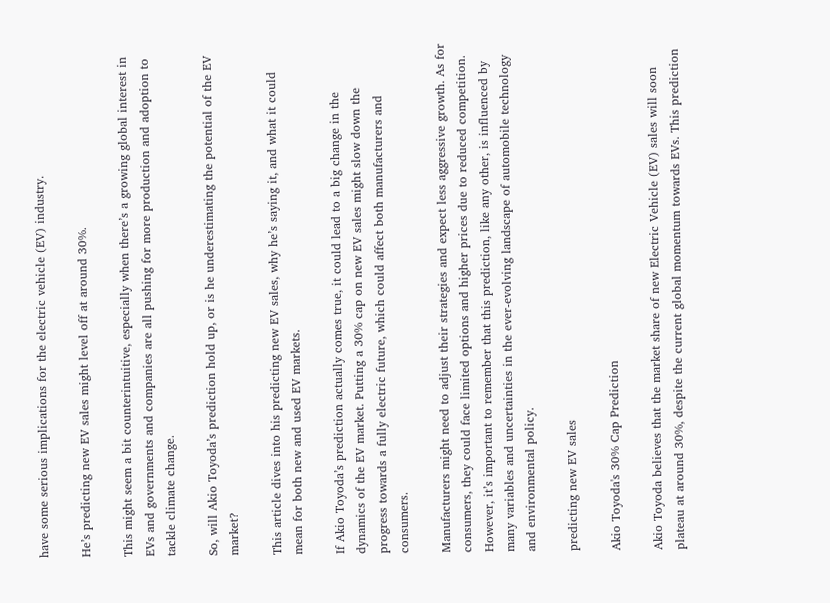have some serious implications for the electric vehicle (EV) industry.

He’s predicting new EV sales might level off at around 30%.

This might seem a bit counterintuitive, especially when there’s a growing global interest in EVs and governments and companies are all pushing for more production and adoption to tackle climate change.

So, will Akio Toyoda’s prediction hold up, or is he underestimating the potential of the EV market?

This article dives into his predicting new EV sales, why he’s saying it, and what it could mean for both new and used EV markets.

If Akio Toyoda’s prediction actually comes true, it could lead to a big change in the dynamics of the EV market. Putting a 30% cap on new EV sales might slow down the progress towards a fully electric future, which could affect both manufacturers and consumers.

Manufacturers might need to adjust their strategies and expect less aggressive growth. As for consumers, they could face limited options and higher prices due to reduced competition. However, it’s important to remember that this prediction, like any other, is influenced by many variables and uncertainties in the ever-evolving landscape of automobile technology and environmental policy.

predicting new EV sales

Akio Toyoda's 30% Cap Prediction

Akio Toyoda believes that the market share of new Electric Vehicle (EV) sales will soon plateau at around 30%, despite the current global momentum towards EVs. This prediction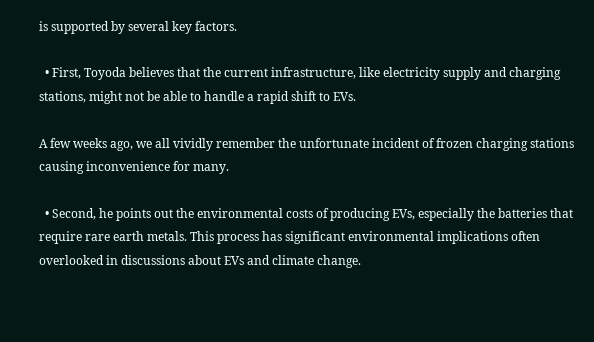is supported by several key factors.

  • First, Toyoda believes that the current infrastructure, like electricity supply and charging stations, might not be able to handle a rapid shift to EVs.

A few weeks ago, we all vividly remember the unfortunate incident of frozen charging stations causing inconvenience for many.

  • Second, he points out the environmental costs of producing EVs, especially the batteries that require rare earth metals. This process has significant environmental implications often overlooked in discussions about EVs and climate change.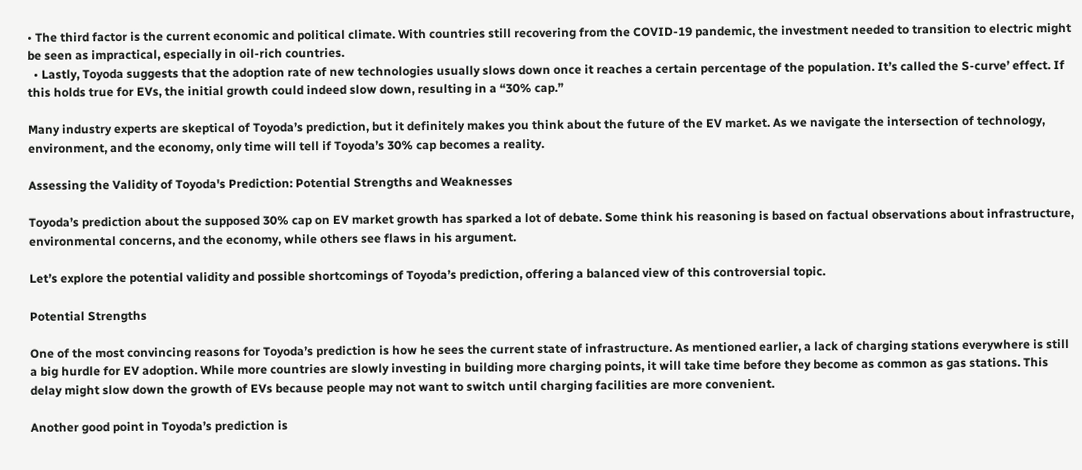• The third factor is the current economic and political climate. With countries still recovering from the COVID-19 pandemic, the investment needed to transition to electric might be seen as impractical, especially in oil-rich countries.
  • Lastly, Toyoda suggests that the adoption rate of new technologies usually slows down once it reaches a certain percentage of the population. It’s called the S-curve’ effect. If this holds true for EVs, the initial growth could indeed slow down, resulting in a “30% cap.”

Many industry experts are skeptical of Toyoda’s prediction, but it definitely makes you think about the future of the EV market. As we navigate the intersection of technology, environment, and the economy, only time will tell if Toyoda’s 30% cap becomes a reality.

Assessing the Validity of Toyoda's Prediction: Potential Strengths and Weaknesses

Toyoda’s prediction about the supposed 30% cap on EV market growth has sparked a lot of debate. Some think his reasoning is based on factual observations about infrastructure, environmental concerns, and the economy, while others see flaws in his argument.

Let’s explore the potential validity and possible shortcomings of Toyoda’s prediction, offering a balanced view of this controversial topic.

Potential Strengths

One of the most convincing reasons for Toyoda’s prediction is how he sees the current state of infrastructure. As mentioned earlier, a lack of charging stations everywhere is still a big hurdle for EV adoption. While more countries are slowly investing in building more charging points, it will take time before they become as common as gas stations. This delay might slow down the growth of EVs because people may not want to switch until charging facilities are more convenient.

Another good point in Toyoda’s prediction is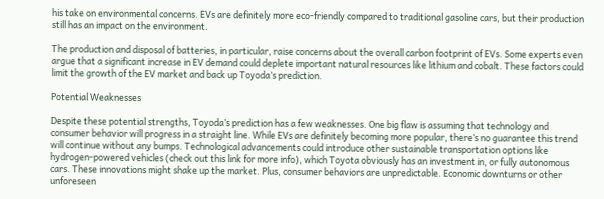his take on environmental concerns. EVs are definitely more eco-friendly compared to traditional gasoline cars, but their production still has an impact on the environment.

The production and disposal of batteries, in particular, raise concerns about the overall carbon footprint of EVs. Some experts even argue that a significant increase in EV demand could deplete important natural resources like lithium and cobalt. These factors could limit the growth of the EV market and back up Toyoda’s prediction.

Potential Weaknesses

Despite these potential strengths, Toyoda’s prediction has a few weaknesses. One big flaw is assuming that technology and consumer behavior will progress in a straight line. While EVs are definitely becoming more popular, there’s no guarantee this trend will continue without any bumps. Technological advancements could introduce other sustainable transportation options like hydrogen-powered vehicles (check out this link for more info), which Toyota obviously has an investment in, or fully autonomous cars. These innovations might shake up the market. Plus, consumer behaviors are unpredictable. Economic downturns or other unforeseen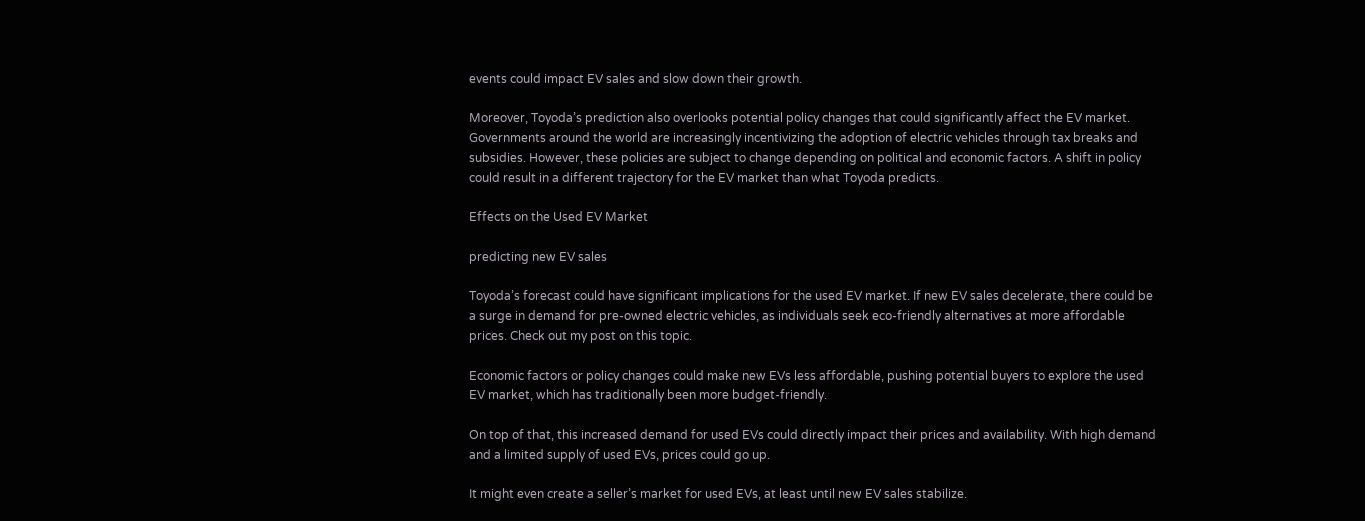events could impact EV sales and slow down their growth.

Moreover, Toyoda’s prediction also overlooks potential policy changes that could significantly affect the EV market. Governments around the world are increasingly incentivizing the adoption of electric vehicles through tax breaks and subsidies. However, these policies are subject to change depending on political and economic factors. A shift in policy could result in a different trajectory for the EV market than what Toyoda predicts.

Effects on the Used EV Market

predicting new EV sales

Toyoda’s forecast could have significant implications for the used EV market. If new EV sales decelerate, there could be a surge in demand for pre-owned electric vehicles, as individuals seek eco-friendly alternatives at more affordable prices. Check out my post on this topic.

Economic factors or policy changes could make new EVs less affordable, pushing potential buyers to explore the used EV market, which has traditionally been more budget-friendly.

On top of that, this increased demand for used EVs could directly impact their prices and availability. With high demand and a limited supply of used EVs, prices could go up.

It might even create a seller’s market for used EVs, at least until new EV sales stabilize.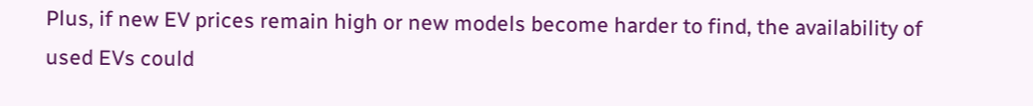Plus, if new EV prices remain high or new models become harder to find, the availability of used EVs could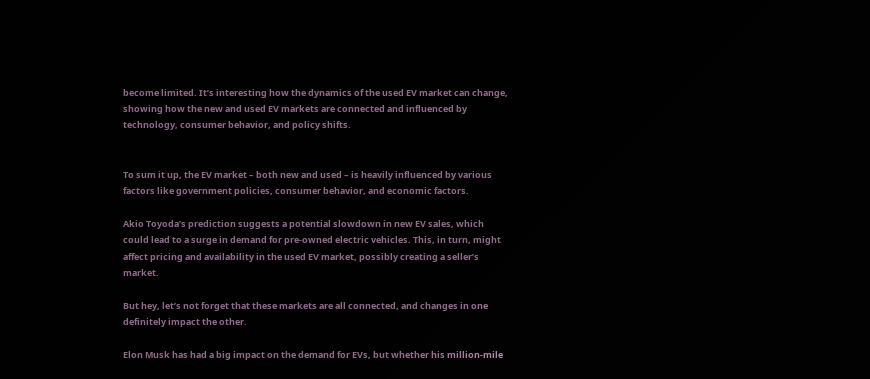become limited. It’s interesting how the dynamics of the used EV market can change, showing how the new and used EV markets are connected and influenced by technology, consumer behavior, and policy shifts.


To sum it up, the EV market – both new and used – is heavily influenced by various factors like government policies, consumer behavior, and economic factors.

Akio Toyoda’s prediction suggests a potential slowdown in new EV sales, which could lead to a surge in demand for pre-owned electric vehicles. This, in turn, might affect pricing and availability in the used EV market, possibly creating a seller’s market.

But hey, let’s not forget that these markets are all connected, and changes in one definitely impact the other.

Elon Musk has had a big impact on the demand for EVs, but whether his million-mile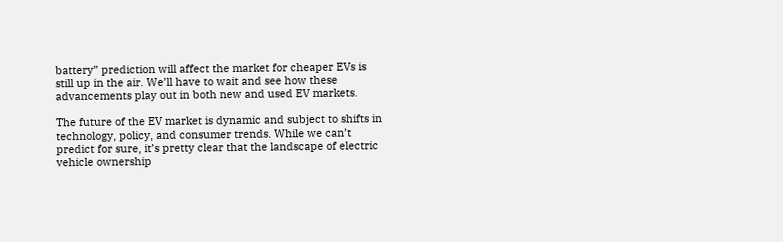battery” prediction will affect the market for cheaper EVs is still up in the air. We’ll have to wait and see how these advancements play out in both new and used EV markets.

The future of the EV market is dynamic and subject to shifts in technology, policy, and consumer trends. While we can’t predict for sure, it’s pretty clear that the landscape of electric vehicle ownership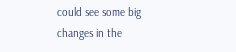could see some big changes in the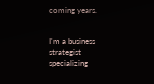coming years.


I'm a business strategist specializing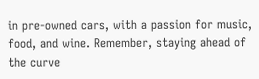in pre-owned cars, with a passion for music, food, and wine. Remember, staying ahead of the curve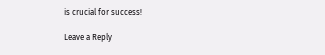is crucial for success!

Leave a Reply